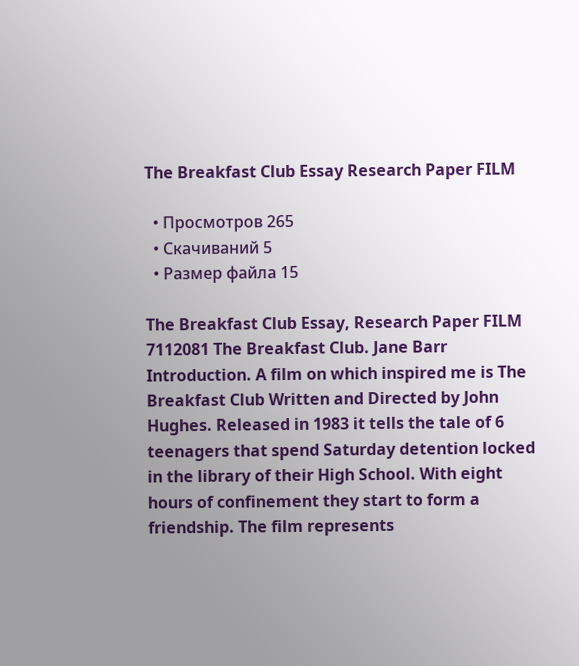The Breakfast Club Essay Research Paper FILM

  • Просмотров 265
  • Скачиваний 5
  • Размер файла 15

The Breakfast Club Essay, Research Paper FILM 7112081 The Breakfast Club. Jane Barr Introduction. A film on which inspired me is The Breakfast Club Written and Directed by John Hughes. Released in 1983 it tells the tale of 6 teenagers that spend Saturday detention locked in the library of their High School. With eight hours of confinement they start to form a friendship. The film represents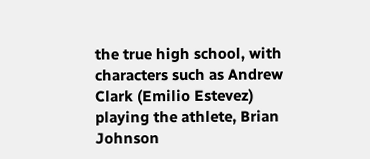the true high school, with characters such as Andrew Clark (Emilio Estevez) playing the athlete, Brian Johnson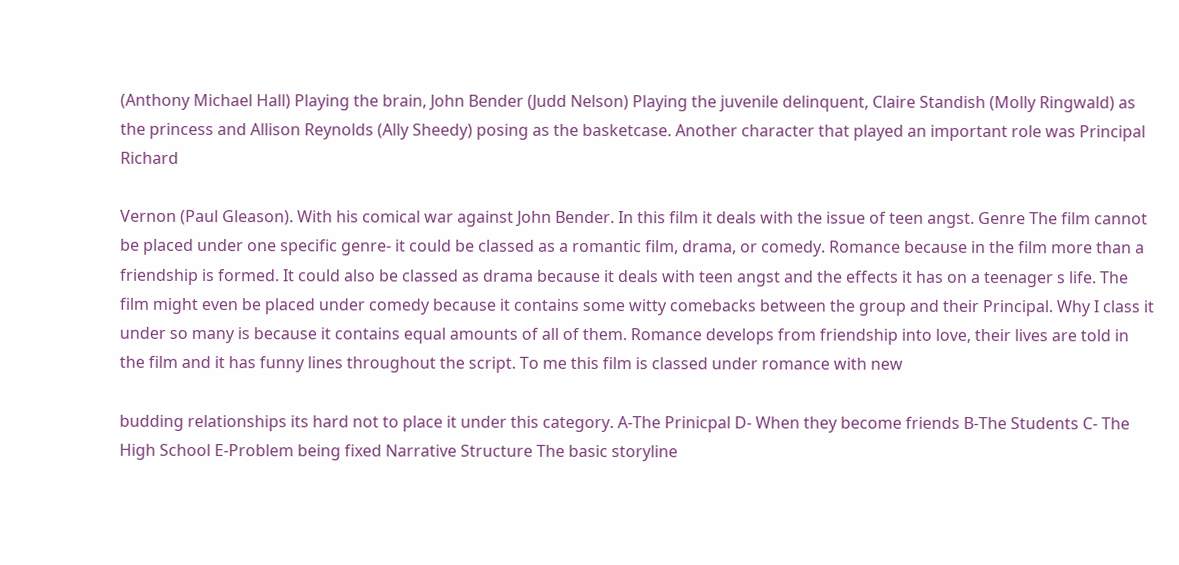(Anthony Michael Hall) Playing the brain, John Bender (Judd Nelson) Playing the juvenile delinquent, Claire Standish (Molly Ringwald) as the princess and Allison Reynolds (Ally Sheedy) posing as the basketcase. Another character that played an important role was Principal Richard

Vernon (Paul Gleason). With his comical war against John Bender. In this film it deals with the issue of teen angst. Genre The film cannot be placed under one specific genre- it could be classed as a romantic film, drama, or comedy. Romance because in the film more than a friendship is formed. It could also be classed as drama because it deals with teen angst and the effects it has on a teenager s life. The film might even be placed under comedy because it contains some witty comebacks between the group and their Principal. Why I class it under so many is because it contains equal amounts of all of them. Romance develops from friendship into love, their lives are told in the film and it has funny lines throughout the script. To me this film is classed under romance with new

budding relationships its hard not to place it under this category. A-The Prinicpal D- When they become friends B-The Students C- The High School E-Problem being fixed Narrative Structure The basic storyline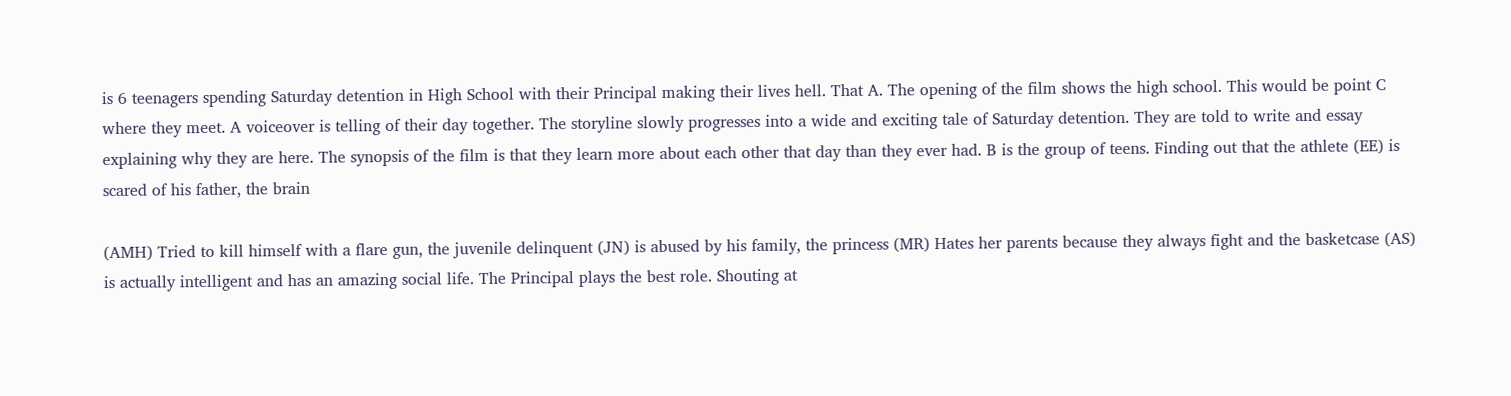is 6 teenagers spending Saturday detention in High School with their Principal making their lives hell. That A. The opening of the film shows the high school. This would be point C where they meet. A voiceover is telling of their day together. The storyline slowly progresses into a wide and exciting tale of Saturday detention. They are told to write and essay explaining why they are here. The synopsis of the film is that they learn more about each other that day than they ever had. B is the group of teens. Finding out that the athlete (EE) is scared of his father, the brain

(AMH) Tried to kill himself with a flare gun, the juvenile delinquent (JN) is abused by his family, the princess (MR) Hates her parents because they always fight and the basketcase (AS) is actually intelligent and has an amazing social life. The Principal plays the best role. Shouting at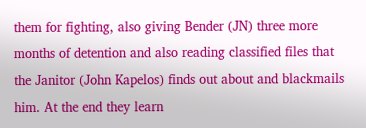them for fighting, also giving Bender (JN) three more months of detention and also reading classified files that the Janitor (John Kapelos) finds out about and blackmails him. At the end they learn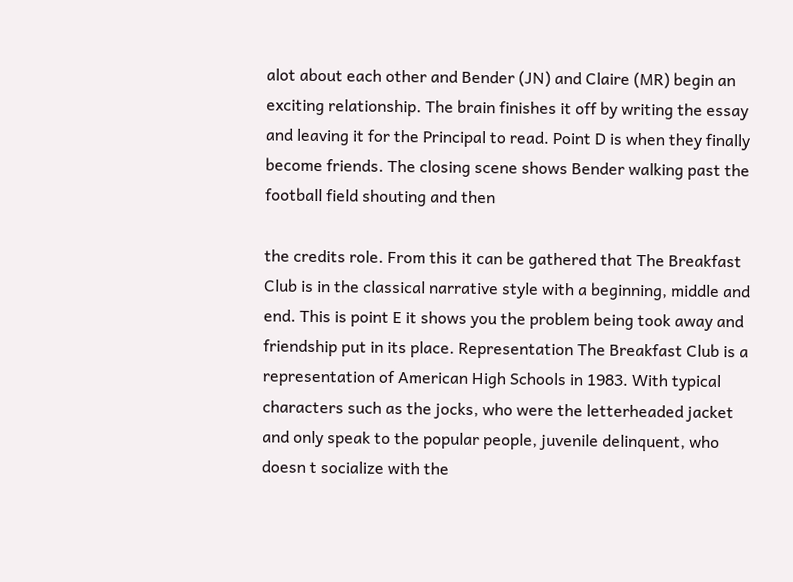alot about each other and Bender (JN) and Claire (MR) begin an exciting relationship. The brain finishes it off by writing the essay and leaving it for the Principal to read. Point D is when they finally become friends. The closing scene shows Bender walking past the football field shouting and then

the credits role. From this it can be gathered that The Breakfast Club is in the classical narrative style with a beginning, middle and end. This is point E it shows you the problem being took away and friendship put in its place. Representation The Breakfast Club is a representation of American High Schools in 1983. With typical characters such as the jocks, who were the letterheaded jacket and only speak to the popular people, juvenile delinquent, who doesn t socialize with the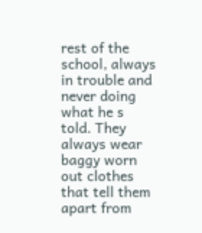rest of the school, always in trouble and never doing what he s told. They always wear baggy worn out clothes that tell them apart from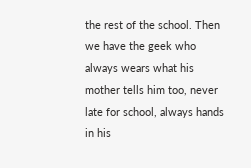the rest of the school. Then we have the geek who always wears what his mother tells him too, never late for school, always hands in his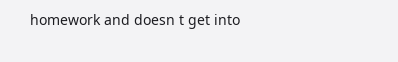homework and doesn t get into